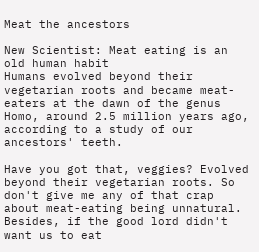Meat the ancestors

New Scientist: Meat eating is an old human habit
Humans evolved beyond their vegetarian roots and became meat-eaters at the dawn of the genus Homo, around 2.5 million years ago, according to a study of our ancestors' teeth.

Have you got that, veggies? Evolved beyond their vegetarian roots. So don't give me any of that crap about meat-eating being unnatural. Besides, if the good lord didn't want us to eat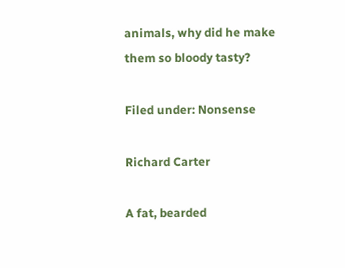animals, why did he make them so bloody tasty?

Filed under: Nonsense

Richard Carter

A fat, bearded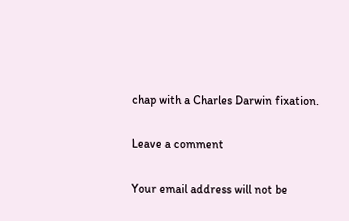chap with a Charles Darwin fixation.

Leave a comment

Your email address will not be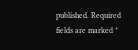published. Required fields are marked *